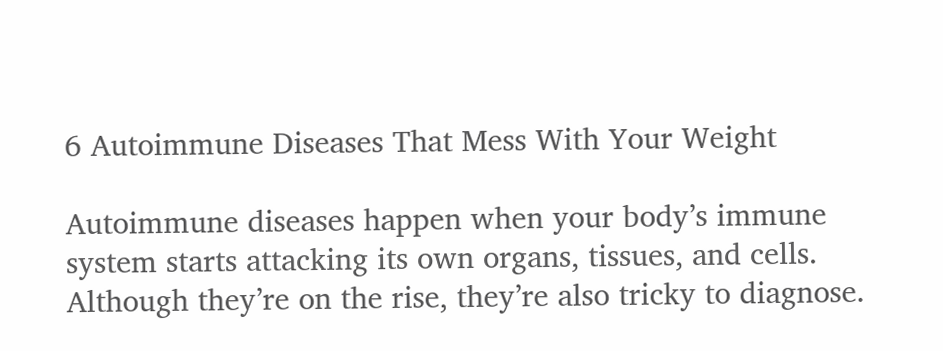6 Autoimmune Diseases That Mess With Your Weight

Autoimmune diseases happen when your body’s immune system starts attacking its own organs, tissues, and cells. Although they’re on the rise, they’re also tricky to diagnose.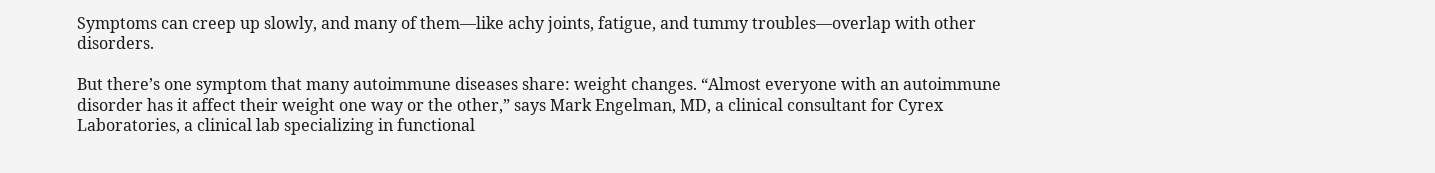Symptoms can creep up slowly, and many of them—like achy joints, fatigue, and tummy troubles—overlap with other disorders.

But there’s one symptom that many autoimmune diseases share: weight changes. “Almost everyone with an autoimmune disorder has it affect their weight one way or the other,” says Mark Engelman, MD, a clinical consultant for Cyrex Laboratories, a clinical lab specializing in functional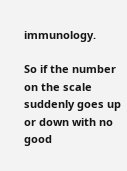immunology.

So if the number on the scale suddenly goes up or down with no good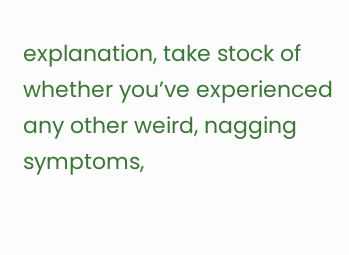explanation, take stock of whether you’ve experienced any other weird, nagging symptoms,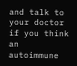and talk to your doctor if you think an autoimmune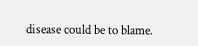disease could be to blame.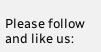Please follow and like us: